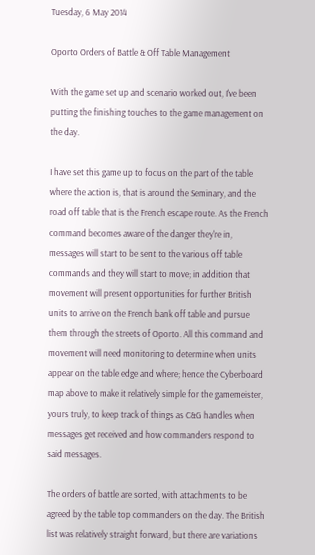Tuesday, 6 May 2014

Oporto Orders of Battle & Off Table Management

With the game set up and scenario worked out, I've been putting the finishing touches to the game management on the day.

I have set this game up to focus on the part of the table where the action is, that is around the Seminary, and the road off table that is the French escape route. As the French command becomes aware of the danger they're in, messages will start to be sent to the various off table commands and they will start to move; in addition that movement will present opportunities for further British units to arrive on the French bank off table and pursue them through the streets of Oporto. All this command and movement will need monitoring to determine when units appear on the table edge and where; hence the Cyberboard map above to make it relatively simple for the gamemeister, yours truly, to keep track of things as C&G handles when messages get received and how commanders respond to said messages.

The orders of battle are sorted, with attachments to be agreed by the table top commanders on the day. The British list was relatively straight forward, but there are variations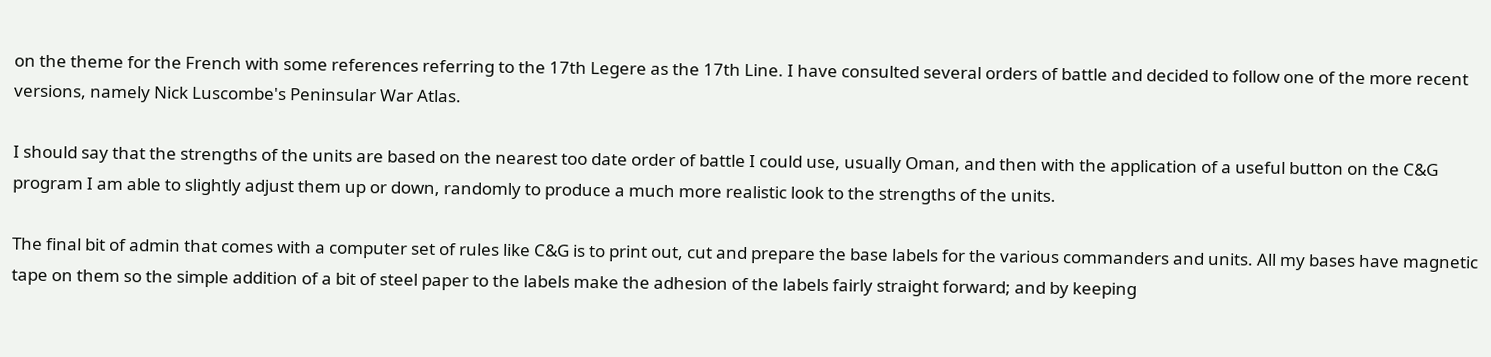on the theme for the French with some references referring to the 17th Legere as the 17th Line. I have consulted several orders of battle and decided to follow one of the more recent versions, namely Nick Luscombe's Peninsular War Atlas.

I should say that the strengths of the units are based on the nearest too date order of battle I could use, usually Oman, and then with the application of a useful button on the C&G program I am able to slightly adjust them up or down, randomly to produce a much more realistic look to the strengths of the units.

The final bit of admin that comes with a computer set of rules like C&G is to print out, cut and prepare the base labels for the various commanders and units. All my bases have magnetic tape on them so the simple addition of a bit of steel paper to the labels make the adhesion of the labels fairly straight forward; and by keeping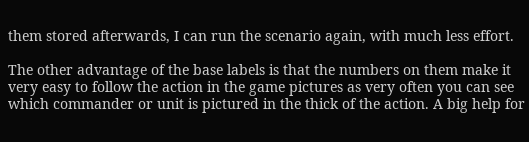them stored afterwards, I can run the scenario again, with much less effort.

The other advantage of the base labels is that the numbers on them make it very easy to follow the action in the game pictures as very often you can see which commander or unit is pictured in the thick of the action. A big help for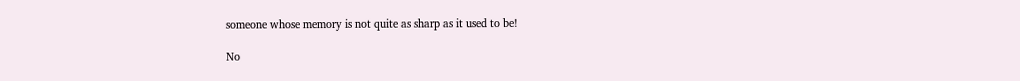someone whose memory is not quite as sharp as it used to be!

No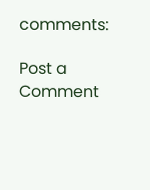comments:

Post a Comment